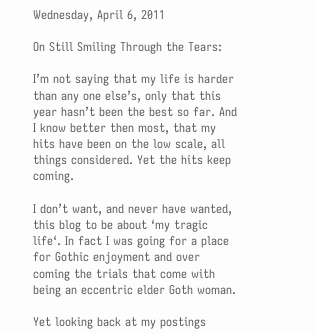Wednesday, April 6, 2011

On Still Smiling Through the Tears:

I’m not saying that my life is harder than any one else’s, only that this year hasn’t been the best so far. And I know better then most, that my hits have been on the low scale, all things considered. Yet the hits keep coming.

I don’t want, and never have wanted, this blog to be about ‘my tragic life‘. In fact I was going for a place for Gothic enjoyment and over coming the trials that come with being an eccentric elder Goth woman.

Yet looking back at my postings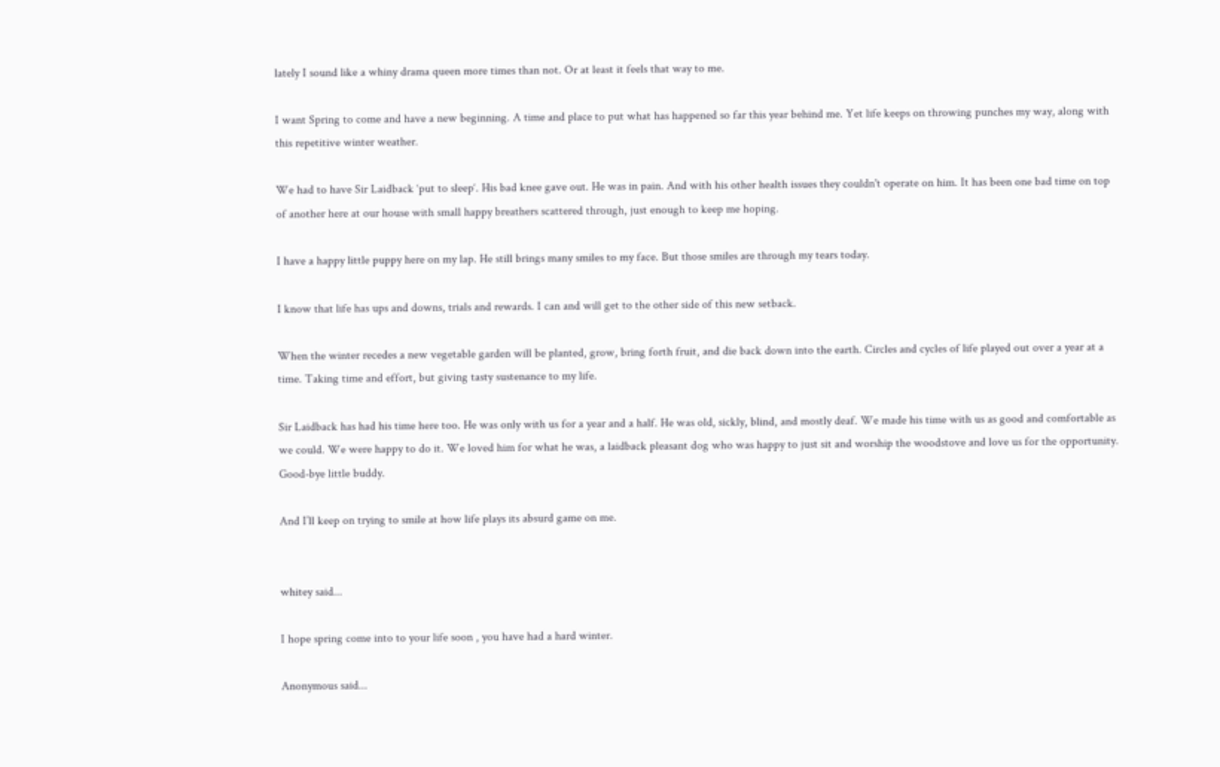lately I sound like a whiny drama queen more times than not. Or at least it feels that way to me.

I want Spring to come and have a new beginning. A time and place to put what has happened so far this year behind me. Yet life keeps on throwing punches my way, along with this repetitive winter weather.

We had to have Sir Laidback ‘put to sleep‘. His bad knee gave out. He was in pain. And with his other health issues they couldn't operate on him. It has been one bad time on top of another here at our house with small happy breathers scattered through, just enough to keep me hoping.

I have a happy little puppy here on my lap. He still brings many smiles to my face. But those smiles are through my tears today.

I know that life has ups and downs, trials and rewards. I can and will get to the other side of this new setback.

When the winter recedes a new vegetable garden will be planted, grow, bring forth fruit, and die back down into the earth. Circles and cycles of life played out over a year at a time. Taking time and effort, but giving tasty sustenance to my life.

Sir Laidback has had his time here too. He was only with us for a year and a half. He was old, sickly, blind, and mostly deaf. We made his time with us as good and comfortable as we could. We were happy to do it. We loved him for what he was, a laidback pleasant dog who was happy to just sit and worship the woodstove and love us for the opportunity. Good-bye little buddy.

And I’ll keep on trying to smile at how life plays its absurd game on me.


whitey said...

I hope spring come into to your life soon , you have had a hard winter.

Anonymous said...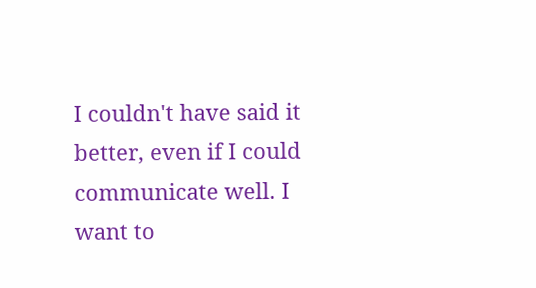I couldn't have said it better, even if I could communicate well. I want to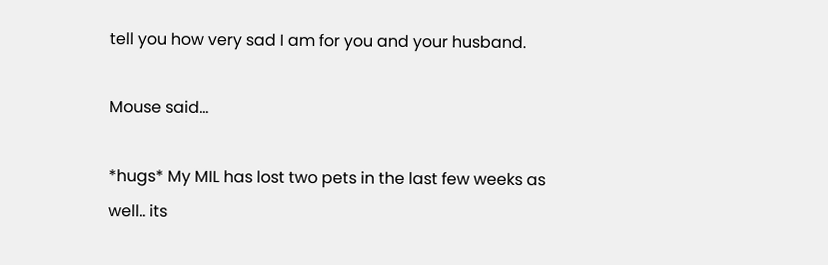tell you how very sad I am for you and your husband.

Mouse said...

*hugs* My MIL has lost two pets in the last few weeks as well.. its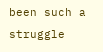been such a struggle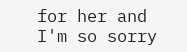for her and I'm so sorry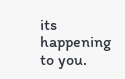its happening to you.